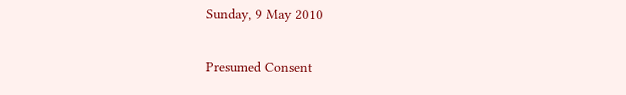Sunday, 9 May 2010

Presumed Consent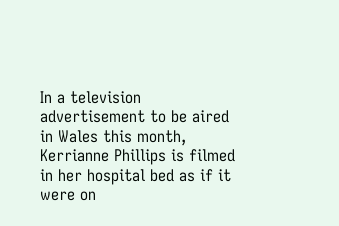In a television advertisement to be aired in Wales this month, Kerrianne Phillips is filmed in her hospital bed as if it were on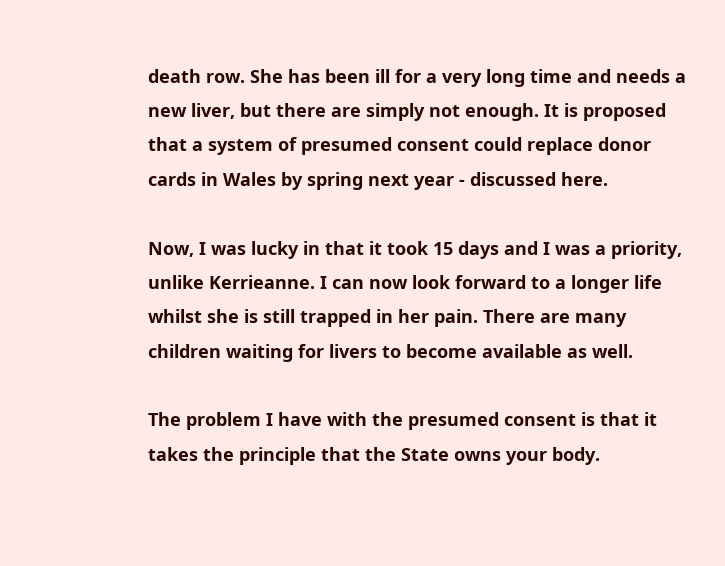death row. She has been ill for a very long time and needs a new liver, but there are simply not enough. It is proposed that a system of presumed consent could replace donor cards in Wales by spring next year - discussed here.

Now, I was lucky in that it took 15 days and I was a priority, unlike Kerrieanne. I can now look forward to a longer life whilst she is still trapped in her pain. There are many children waiting for livers to become available as well.

The problem I have with the presumed consent is that it takes the principle that the State owns your body.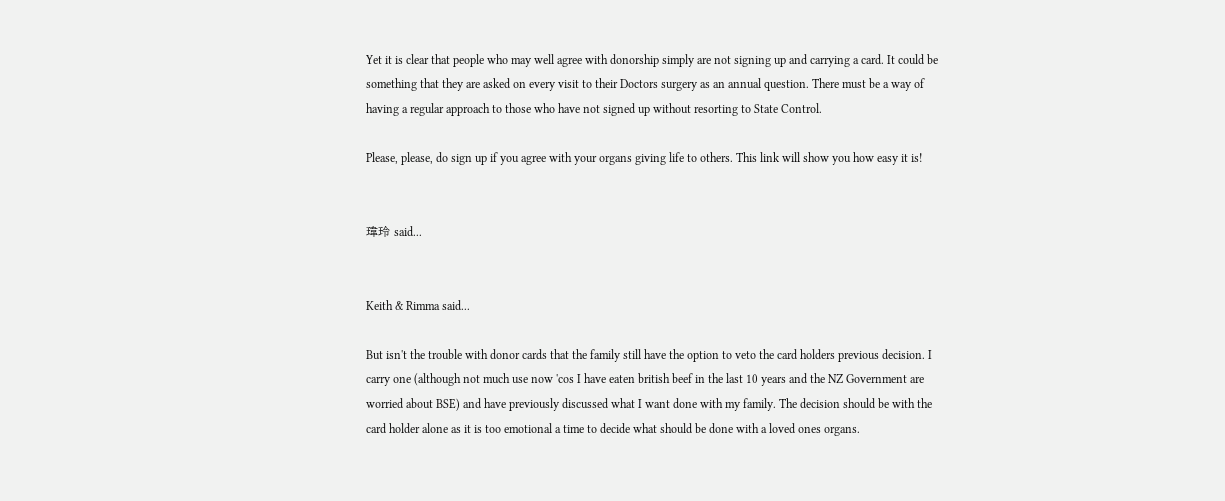Yet it is clear that people who may well agree with donorship simply are not signing up and carrying a card. It could be something that they are asked on every visit to their Doctors surgery as an annual question. There must be a way of having a regular approach to those who have not signed up without resorting to State Control.

Please, please, do sign up if you agree with your organs giving life to others. This link will show you how easy it is!


瑋玲 said...


Keith & Rimma said...

But isn't the trouble with donor cards that the family still have the option to veto the card holders previous decision. I carry one (although not much use now 'cos I have eaten british beef in the last 10 years and the NZ Government are worried about BSE) and have previously discussed what I want done with my family. The decision should be with the card holder alone as it is too emotional a time to decide what should be done with a loved ones organs.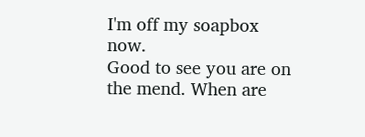I'm off my soapbox now.
Good to see you are on the mend. When are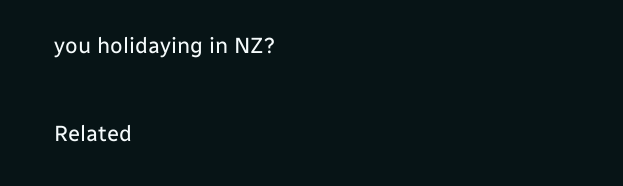you holidaying in NZ?

Related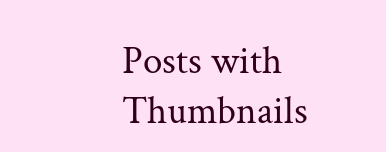Posts with Thumbnails